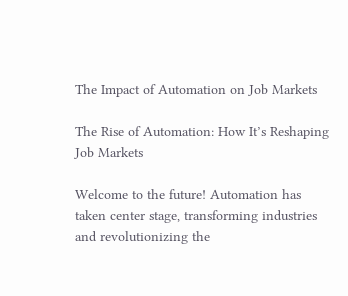The Impact of Automation on Job Markets

The Rise of Automation: How It’s Reshaping Job Markets

Welcome to the future! Automation has taken center stage, transforming industries and revolutionizing the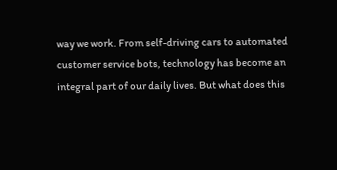way we work. From self-driving cars to automated customer service bots, technology has become an integral part of our daily lives. But what does this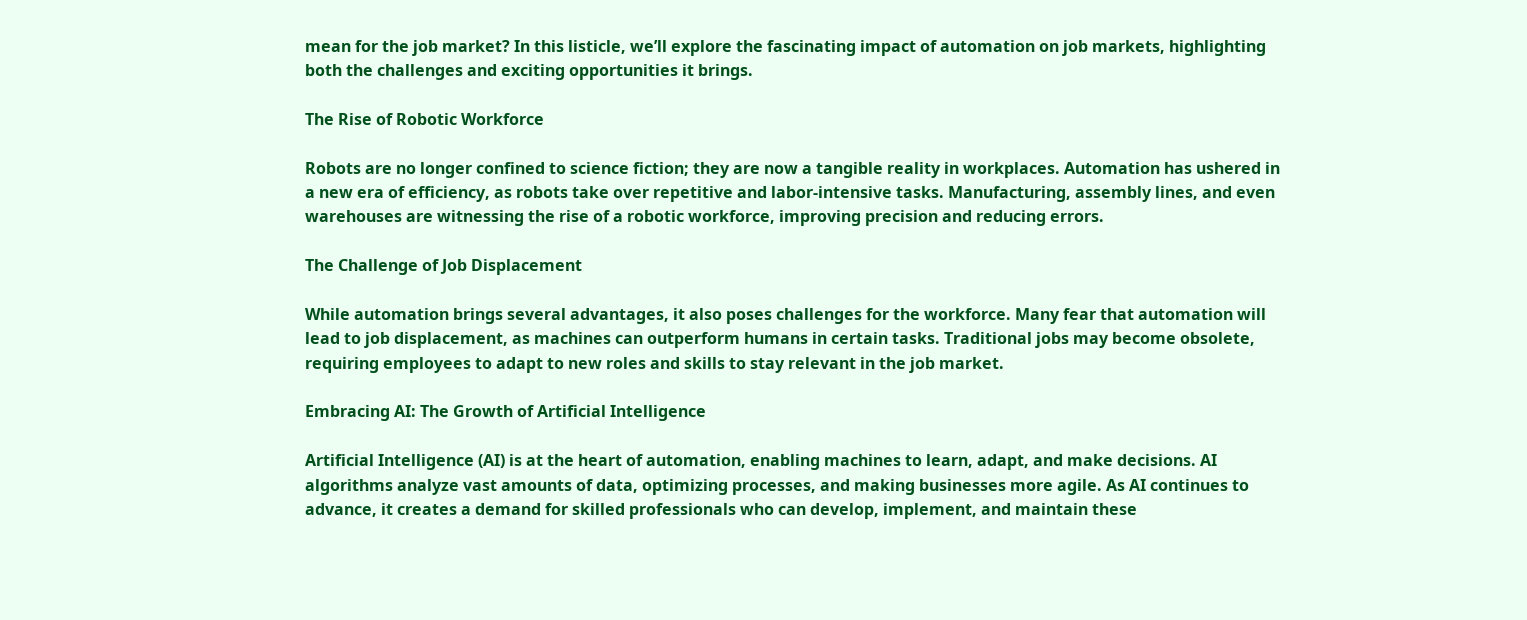mean for the job market? In this listicle, we’ll explore the fascinating impact of automation on job markets, highlighting both the challenges and exciting opportunities it brings.

The Rise of Robotic Workforce

Robots are no longer confined to science fiction; they are now a tangible reality in workplaces. Automation has ushered in a new era of efficiency, as robots take over repetitive and labor-intensive tasks. Manufacturing, assembly lines, and even warehouses are witnessing the rise of a robotic workforce, improving precision and reducing errors.

The Challenge of Job Displacement

While automation brings several advantages, it also poses challenges for the workforce. Many fear that automation will lead to job displacement, as machines can outperform humans in certain tasks. Traditional jobs may become obsolete, requiring employees to adapt to new roles and skills to stay relevant in the job market.

Embracing AI: The Growth of Artificial Intelligence

Artificial Intelligence (AI) is at the heart of automation, enabling machines to learn, adapt, and make decisions. AI algorithms analyze vast amounts of data, optimizing processes, and making businesses more agile. As AI continues to advance, it creates a demand for skilled professionals who can develop, implement, and maintain these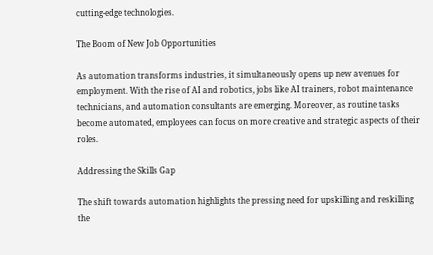cutting-edge technologies.

The Boom of New Job Opportunities

As automation transforms industries, it simultaneously opens up new avenues for employment. With the rise of AI and robotics, jobs like AI trainers, robot maintenance technicians, and automation consultants are emerging. Moreover, as routine tasks become automated, employees can focus on more creative and strategic aspects of their roles.

Addressing the Skills Gap

The shift towards automation highlights the pressing need for upskilling and reskilling the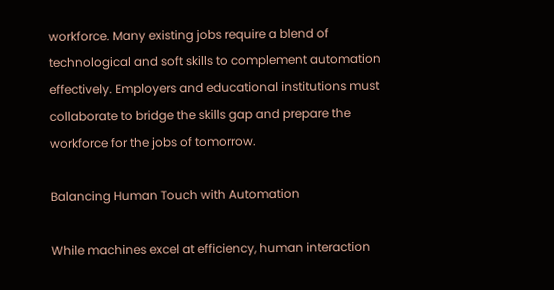workforce. Many existing jobs require a blend of technological and soft skills to complement automation effectively. Employers and educational institutions must collaborate to bridge the skills gap and prepare the workforce for the jobs of tomorrow.

Balancing Human Touch with Automation

While machines excel at efficiency, human interaction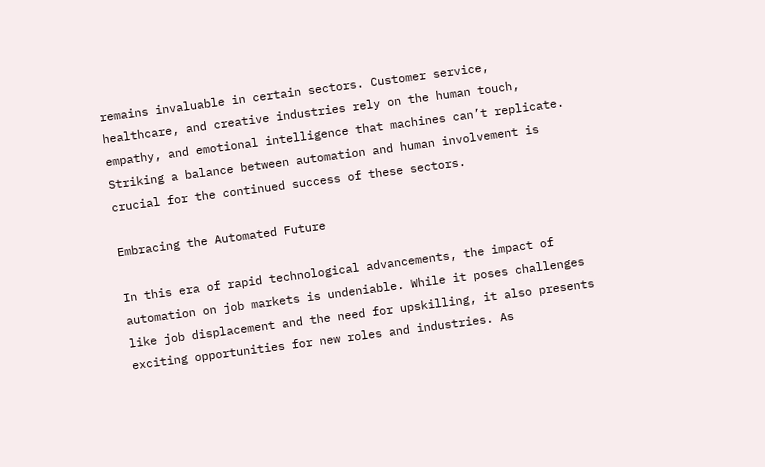remains invaluable in certain sectors. Customer service, healthcare, and creative industries rely on the human touch, empathy, and emotional intelligence that machines can’t replicate. Striking a balance between automation and human involvement is crucial for the continued success of these sectors.

Embracing the Automated Future

In this era of rapid technological advancements, the impact of automation on job markets is undeniable. While it poses challenges like job displacement and the need for upskilling, it also presents exciting opportunities for new roles and industries. As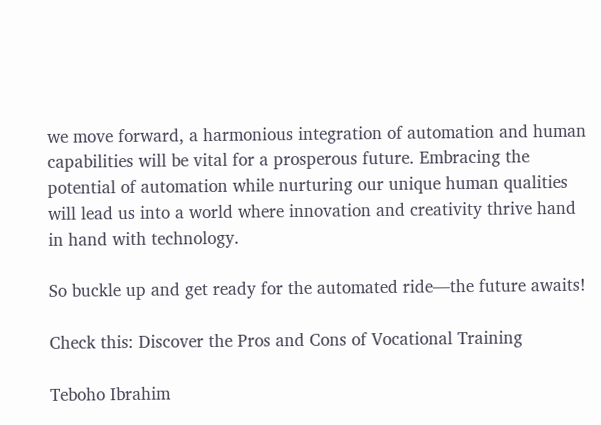we move forward, a harmonious integration of automation and human capabilities will be vital for a prosperous future. Embracing the potential of automation while nurturing our unique human qualities will lead us into a world where innovation and creativity thrive hand in hand with technology.

So buckle up and get ready for the automated ride—the future awaits!

Check this: Discover the Pros and Cons of Vocational Training

Teboho Ibrahim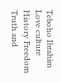Teboho Ibrahim
Love culture History Freedom Truth and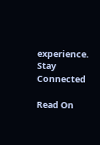experience.
Stay Connected

Read On